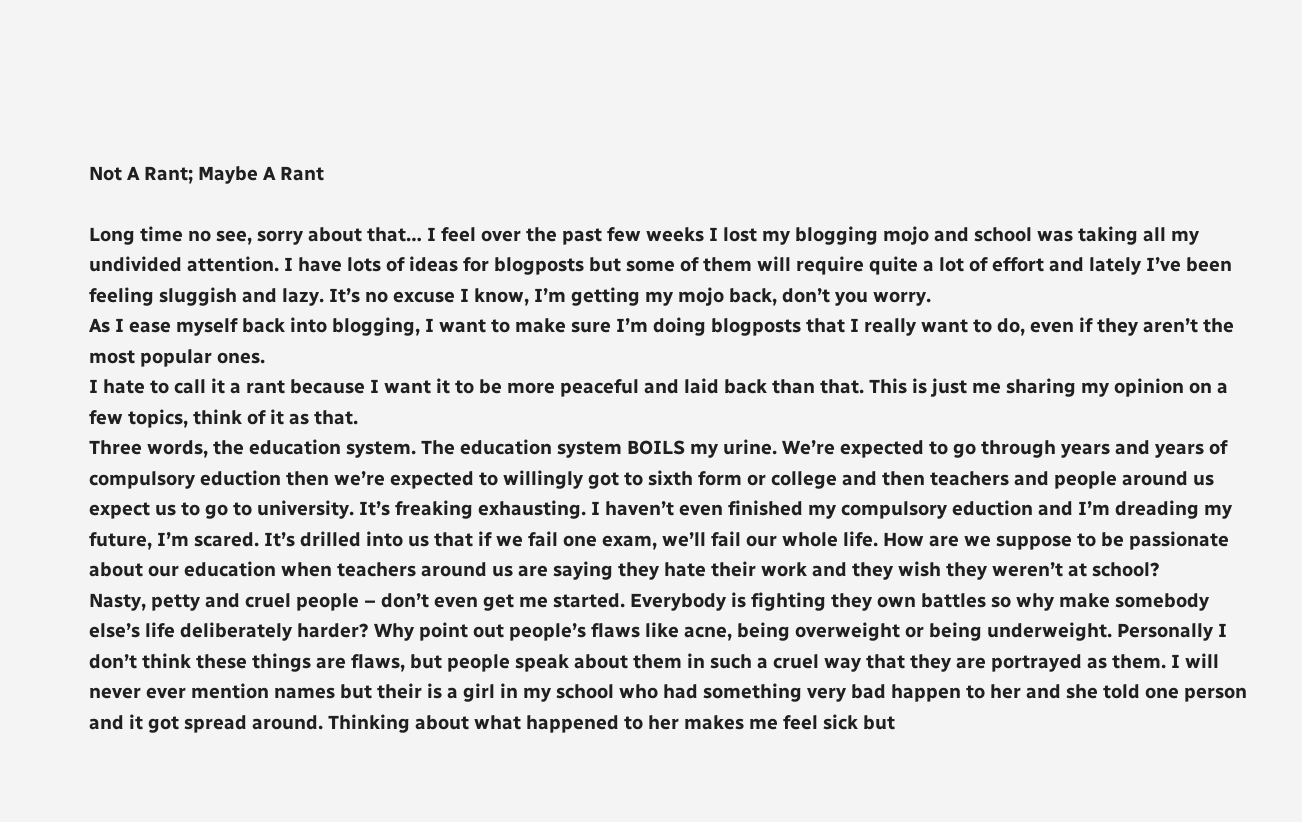Not A Rant; Maybe A Rant

Long time no see, sorry about that… I feel over the past few weeks I lost my blogging mojo and school was taking all my undivided attention. I have lots of ideas for blogposts but some of them will require quite a lot of effort and lately I’ve been feeling sluggish and lazy. It’s no excuse I know, I’m getting my mojo back, don’t you worry.
As I ease myself back into blogging, I want to make sure I’m doing blogposts that I really want to do, even if they aren’t the most popular ones.
I hate to call it a rant because I want it to be more peaceful and laid back than that. This is just me sharing my opinion on a few topics, think of it as that.
Three words, the education system. The education system BOILS my urine. We’re expected to go through years and years of compulsory eduction then we’re expected to willingly got to sixth form or college and then teachers and people around us expect us to go to university. It’s freaking exhausting. I haven’t even finished my compulsory eduction and I’m dreading my future, I’m scared. It’s drilled into us that if we fail one exam, we’ll fail our whole life. How are we suppose to be passionate about our education when teachers around us are saying they hate their work and they wish they weren’t at school?
Nasty, petty and cruel people – don’t even get me started. Everybody is fighting they own battles so why make somebody else’s life deliberately harder? Why point out people’s flaws like acne, being overweight or being underweight. Personally I don’t think these things are flaws, but people speak about them in such a cruel way that they are portrayed as them. I will never ever mention names but their is a girl in my school who had something very bad happen to her and she told one person and it got spread around. Thinking about what happened to her makes me feel sick but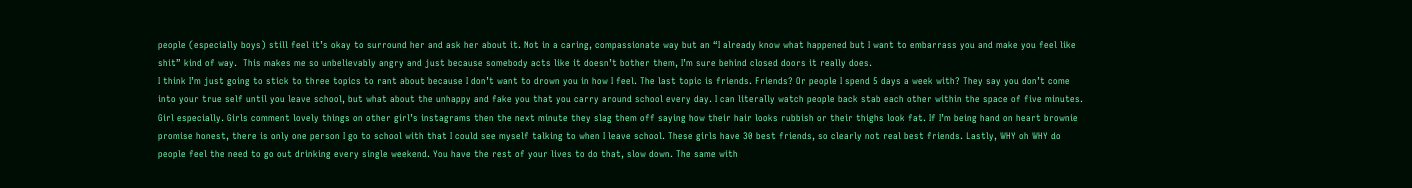people (especially boys) still feel it’s okay to surround her and ask her about it. Not in a caring, compassionate way but an “I already know what happened but I want to embarrass you and make you feel like shit” kind of way.  This makes me so unbelievably angry and just because somebody acts like it doesn’t bother them, I’m sure behind closed doors it really does.
I think I’m just going to stick to three topics to rant about because I don’t want to drown you in how I feel. The last topic is friends. Friends? Or people I spend 5 days a week with? They say you don’t come into your true self until you leave school, but what about the unhappy and fake you that you carry around school every day. I can literally watch people back stab each other within the space of five minutes. Girl especially. Girls comment lovely things on other girl’s instagrams then the next minute they slag them off saying how their hair looks rubbish or their thighs look fat. If I’m being hand on heart brownie promise honest, there is only one person I go to school with that I could see myself talking to when I leave school. These girls have 30 best friends, so clearly not real best friends. Lastly, WHY oh WHY do people feel the need to go out drinking every single weekend. You have the rest of your lives to do that, slow down. The same with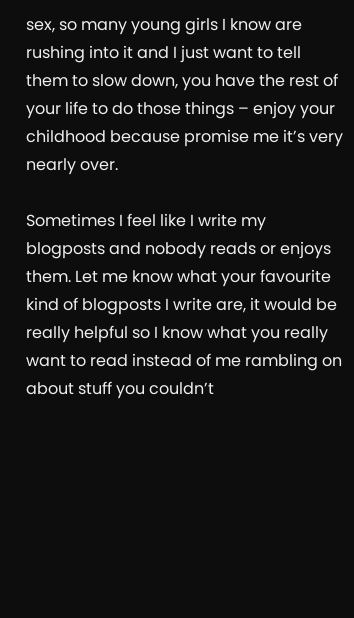sex, so many young girls I know are rushing into it and I just want to tell them to slow down, you have the rest of your life to do those things – enjoy your childhood because promise me it’s very nearly over.

Sometimes I feel like I write my blogposts and nobody reads or enjoys them. Let me know what your favourite kind of blogposts I write are, it would be really helpful so I know what you really want to read instead of me rambling on about stuff you couldn’t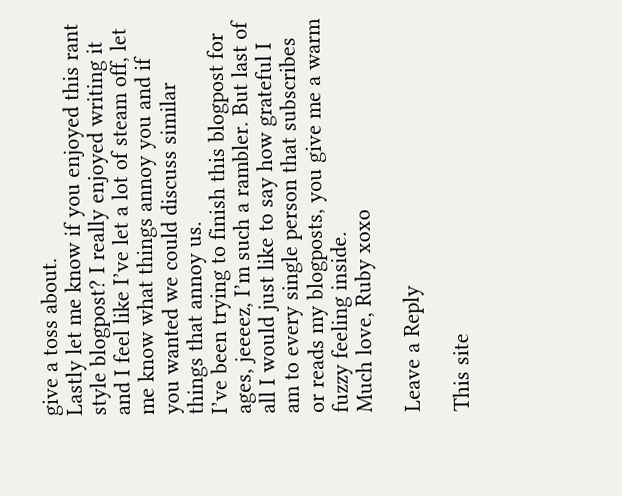give a toss about.
Lastly let me know if you enjoyed this rant style blogpost? I really enjoyed writing it and I feel like I’ve let a lot of steam off, let me know what things annoy you and if you wanted we could discuss similar things that annoy us.
I’ve been trying to finish this blogpost for ages, jeeeez, I’m such a rambler. But last of all I would just like to say how grateful I am to every single person that subscribes or reads my blogposts, you give me a warm fuzzy feeling inside.
Much love, Ruby xoxo

Leave a Reply

This site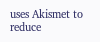uses Akismet to reduce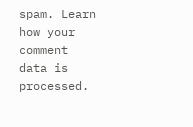spam. Learn how your comment data is processed.